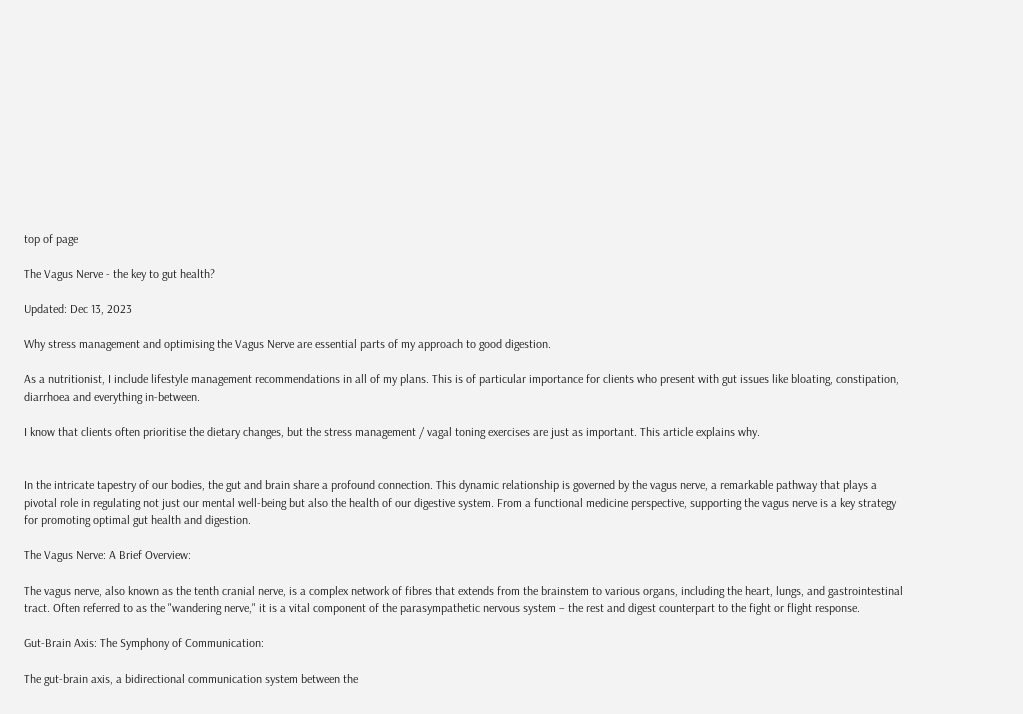top of page

The Vagus Nerve - the key to gut health?

Updated: Dec 13, 2023

Why stress management and optimising the Vagus Nerve are essential parts of my approach to good digestion.

As a nutritionist, I include lifestyle management recommendations in all of my plans. This is of particular importance for clients who present with gut issues like bloating, constipation, diarrhoea and everything in-between.

I know that clients often prioritise the dietary changes, but the stress management / vagal toning exercises are just as important. This article explains why.


In the intricate tapestry of our bodies, the gut and brain share a profound connection. This dynamic relationship is governed by the vagus nerve, a remarkable pathway that plays a pivotal role in regulating not just our mental well-being but also the health of our digestive system. From a functional medicine perspective, supporting the vagus nerve is a key strategy for promoting optimal gut health and digestion.

The Vagus Nerve: A Brief Overview:

The vagus nerve, also known as the tenth cranial nerve, is a complex network of fibres that extends from the brainstem to various organs, including the heart, lungs, and gastrointestinal tract. Often referred to as the "wandering nerve," it is a vital component of the parasympathetic nervous system – the rest and digest counterpart to the fight or flight response.

Gut-Brain Axis: The Symphony of Communication:

The gut-brain axis, a bidirectional communication system between the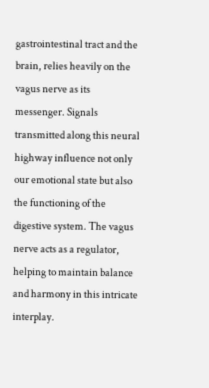gastrointestinal tract and the brain, relies heavily on the vagus nerve as its messenger. Signals transmitted along this neural highway influence not only our emotional state but also the functioning of the digestive system. The vagus nerve acts as a regulator, helping to maintain balance and harmony in this intricate interplay.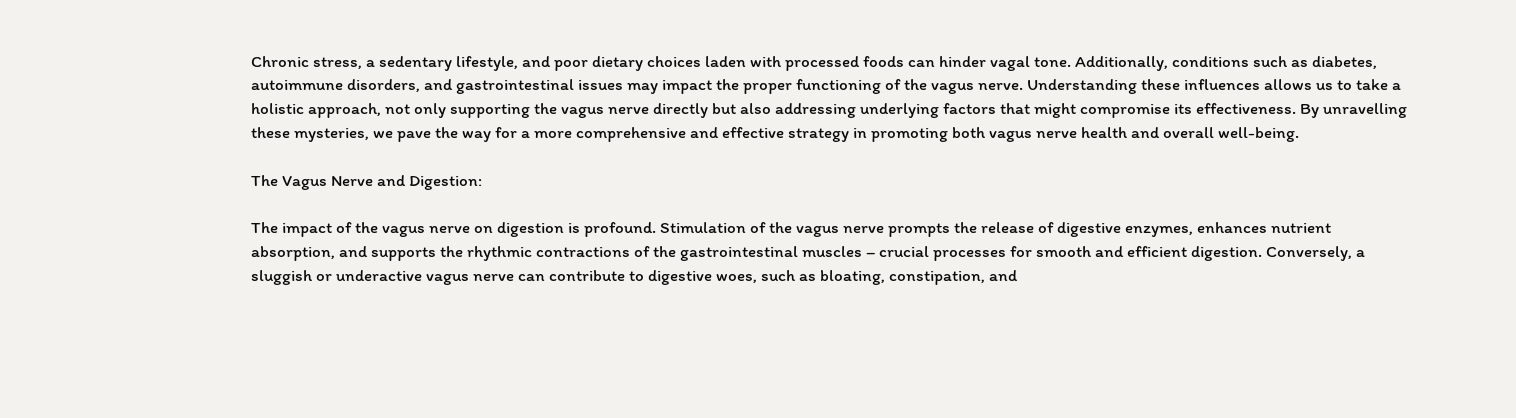Chronic stress, a sedentary lifestyle, and poor dietary choices laden with processed foods can hinder vagal tone. Additionally, conditions such as diabetes, autoimmune disorders, and gastrointestinal issues may impact the proper functioning of the vagus nerve. Understanding these influences allows us to take a holistic approach, not only supporting the vagus nerve directly but also addressing underlying factors that might compromise its effectiveness. By unravelling these mysteries, we pave the way for a more comprehensive and effective strategy in promoting both vagus nerve health and overall well-being.

The Vagus Nerve and Digestion:

The impact of the vagus nerve on digestion is profound. Stimulation of the vagus nerve prompts the release of digestive enzymes, enhances nutrient absorption, and supports the rhythmic contractions of the gastrointestinal muscles – crucial processes for smooth and efficient digestion. Conversely, a sluggish or underactive vagus nerve can contribute to digestive woes, such as bloating, constipation, and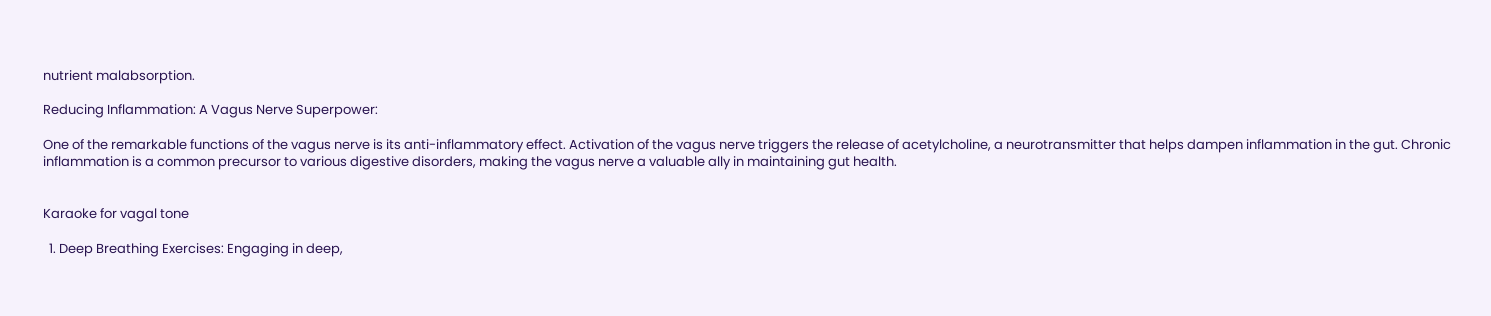nutrient malabsorption.

Reducing Inflammation: A Vagus Nerve Superpower:

One of the remarkable functions of the vagus nerve is its anti-inflammatory effect. Activation of the vagus nerve triggers the release of acetylcholine, a neurotransmitter that helps dampen inflammation in the gut. Chronic inflammation is a common precursor to various digestive disorders, making the vagus nerve a valuable ally in maintaining gut health.


Karaoke for vagal tone

  1. Deep Breathing Exercises: Engaging in deep,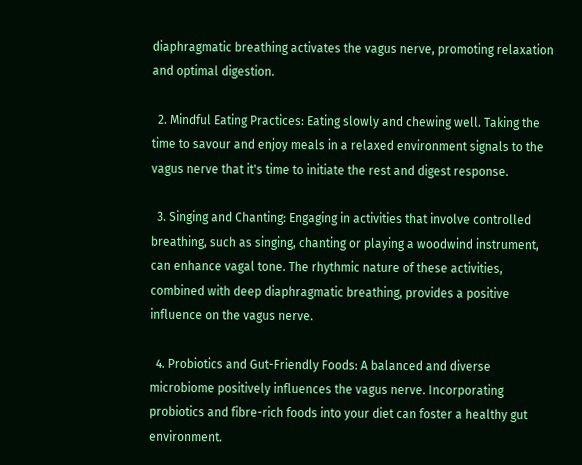diaphragmatic breathing activates the vagus nerve, promoting relaxation and optimal digestion.

  2. Mindful Eating Practices: Eating slowly and chewing well. Taking the time to savour and enjoy meals in a relaxed environment signals to the vagus nerve that it's time to initiate the rest and digest response.

  3. Singing and Chanting: Engaging in activities that involve controlled breathing, such as singing, chanting or playing a woodwind instrument, can enhance vagal tone. The rhythmic nature of these activities, combined with deep diaphragmatic breathing, provides a positive influence on the vagus nerve.

  4. Probiotics and Gut-Friendly Foods: A balanced and diverse microbiome positively influences the vagus nerve. Incorporating probiotics and fibre-rich foods into your diet can foster a healthy gut environment.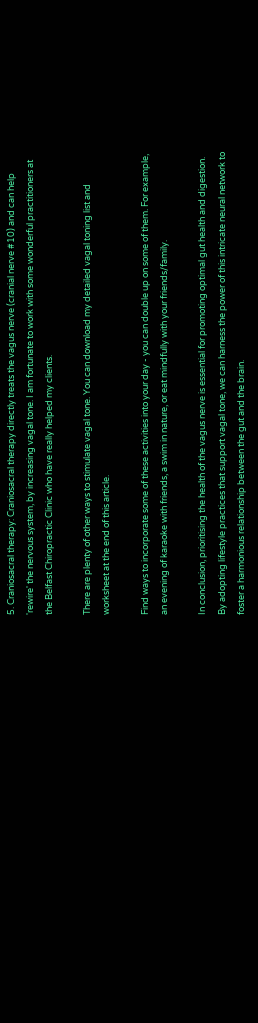5. Craniosacral therapy: Craniosacral therapy directly treats the vagus nerve (cranial nerve #10) and can help 'rewire' the nervous system, by increasing vagal tone. I am fortunate to work with some wonderful practitioners at the Belfast Chiropractic Clinic who have really helped my clients.

There are plenty of other ways to stimulate vagal tone. You can download my detailed vagal toning list and worksheet at the end of this article.

Find ways to incorporate some of these activities into your day - you can double up on some of them. For example, an evening of karaoke with friends, a swim in nature, or eat mindfully with your friends/family.

In conclusion, prioritising the health of the vagus nerve is essential for promoting optimal gut health and digestion. By adopting lifestyle practices that support vagal tone, we can harness the power of this intricate neural network to foster a harmonious relationship between the gut and the brain.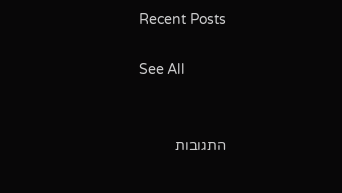Recent Posts

See All


התגובות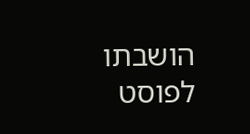הושבתו לפוסט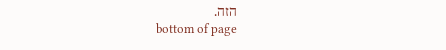הזה.
bottom of page